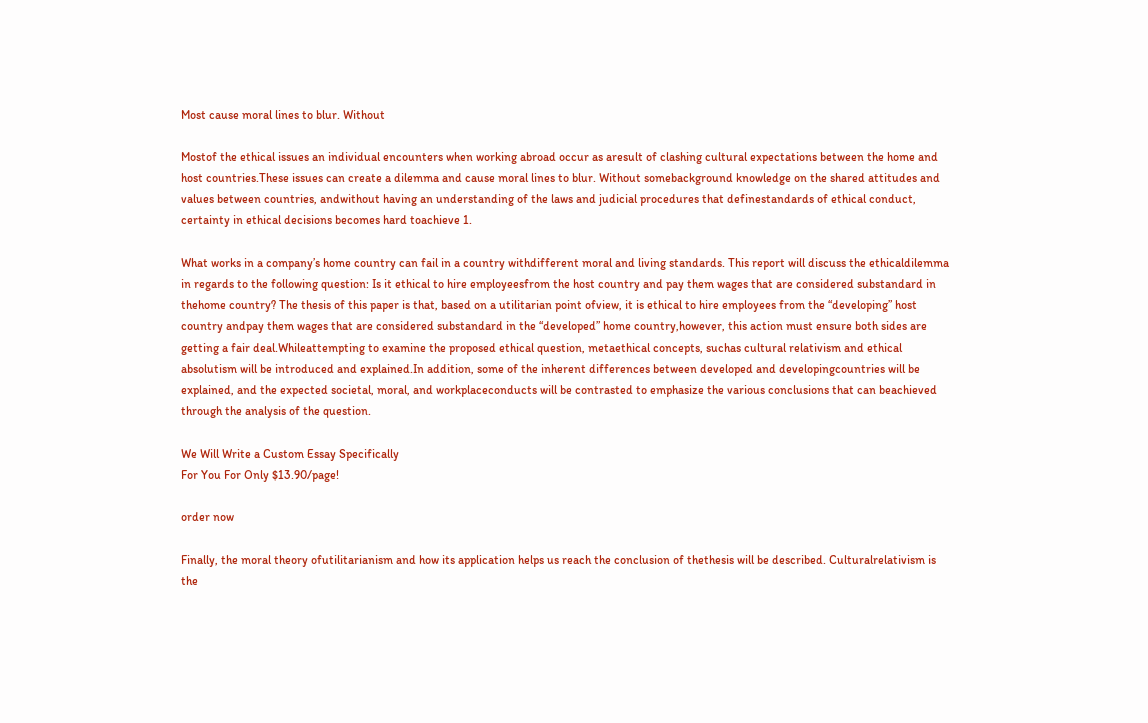Most cause moral lines to blur. Without

Mostof the ethical issues an individual encounters when working abroad occur as aresult of clashing cultural expectations between the home and host countries.These issues can create a dilemma and cause moral lines to blur. Without somebackground knowledge on the shared attitudes and values between countries, andwithout having an understanding of the laws and judicial procedures that definestandards of ethical conduct, certainty in ethical decisions becomes hard toachieve 1.

What works in a company’s home country can fail in a country withdifferent moral and living standards. This report will discuss the ethicaldilemma in regards to the following question: Is it ethical to hire employeesfrom the host country and pay them wages that are considered substandard in thehome country? The thesis of this paper is that, based on a utilitarian point ofview, it is ethical to hire employees from the “developing” host country andpay them wages that are considered substandard in the “developed” home country,however, this action must ensure both sides are getting a fair deal.Whileattempting to examine the proposed ethical question, metaethical concepts, suchas cultural relativism and ethical absolutism will be introduced and explained.In addition, some of the inherent differences between developed and developingcountries will be explained, and the expected societal, moral, and workplaceconducts will be contrasted to emphasize the various conclusions that can beachieved through the analysis of the question.

We Will Write a Custom Essay Specifically
For You For Only $13.90/page!

order now

Finally, the moral theory ofutilitarianism and how its application helps us reach the conclusion of thethesis will be described. Culturalrelativism is the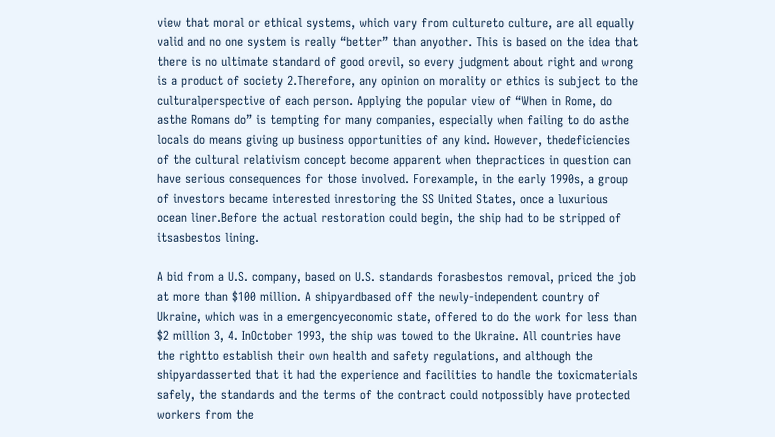view that moral or ethical systems, which vary from cultureto culture, are all equally valid and no one system is really “better” than anyother. This is based on the idea that there is no ultimate standard of good orevil, so every judgment about right and wrong is a product of society 2.Therefore, any opinion on morality or ethics is subject to the culturalperspective of each person. Applying the popular view of “When in Rome, do asthe Romans do” is tempting for many companies, especially when failing to do asthe locals do means giving up business opportunities of any kind. However, thedeficiencies of the cultural relativism concept become apparent when thepractices in question can have serious consequences for those involved. Forexample, in the early 1990s, a group of investors became interested inrestoring the SS United States, once a luxurious ocean liner.Before the actual restoration could begin, the ship had to be stripped of itsasbestos lining.

A bid from a U.S. company, based on U.S. standards forasbestos removal, priced the job at more than $100 million. A shipyardbased off the newly-independent country of Ukraine, which was in a emergencyeconomic state, offered to do the work for less than $2 million 3, 4. InOctober 1993, the ship was towed to the Ukraine. All countries have the rightto establish their own health and safety regulations, and although the shipyardasserted that it had the experience and facilities to handle the toxicmaterials safely, the standards and the terms of the contract could notpossibly have protected workers from the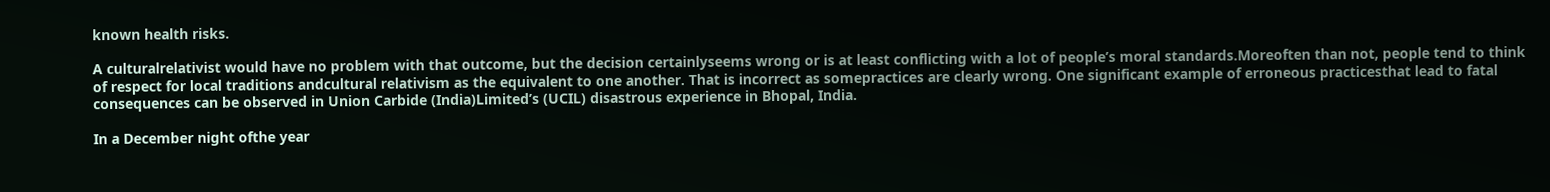known health risks.

A culturalrelativist would have no problem with that outcome, but the decision certainlyseems wrong or is at least conflicting with a lot of people’s moral standards.Moreoften than not, people tend to think of respect for local traditions andcultural relativism as the equivalent to one another. That is incorrect as somepractices are clearly wrong. One significant example of erroneous practicesthat lead to fatal consequences can be observed in Union Carbide (India)Limited’s (UCIL) disastrous experience in Bhopal, India.

In a December night ofthe year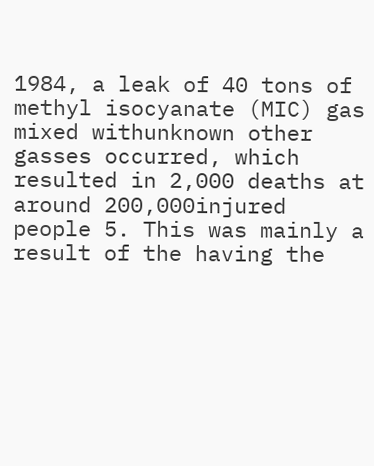1984, a leak of 40 tons of methyl isocyanate (MIC) gas mixed withunknown other gasses occurred, which resulted in 2,000 deaths at around 200,000injured people 5. This was mainly a result of the having the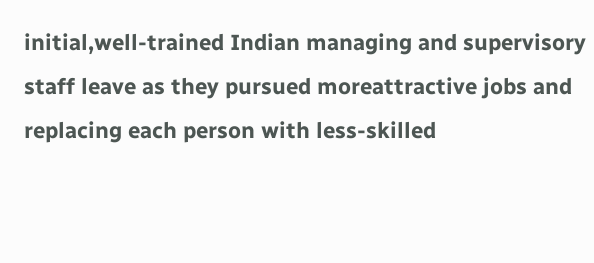initial,well-trained Indian managing and supervisory staff leave as they pursued moreattractive jobs and replacing each person with less-skilled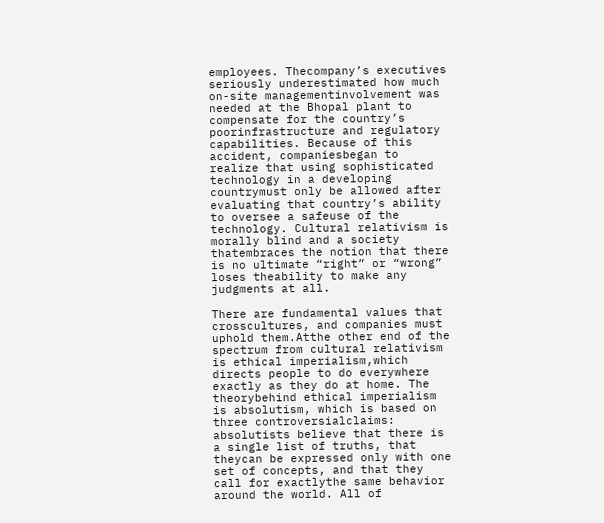employees. Thecompany’s executives seriously underestimated how much on-site managementinvolvement was needed at the Bhopal plant to compensate for the country’s poorinfrastructure and regulatory capabilities. Because of this accident, companiesbegan to realize that using sophisticated technology in a developing countrymust only be allowed after evaluating that country’s ability to oversee a safeuse of the technology. Cultural relativism is morally blind and a society thatembraces the notion that there is no ultimate “right” or “wrong” loses theability to make any judgments at all.

There are fundamental values that crosscultures, and companies must uphold them.Atthe other end of the spectrum from cultural relativism is ethical imperialism,which directs people to do everywhere exactly as they do at home. The theorybehind ethical imperialism is absolutism, which is based on three controversialclaims: absolutists believe that there is a single list of truths, that theycan be expressed only with one set of concepts, and that they call for exactlythe same behavior around the world. All of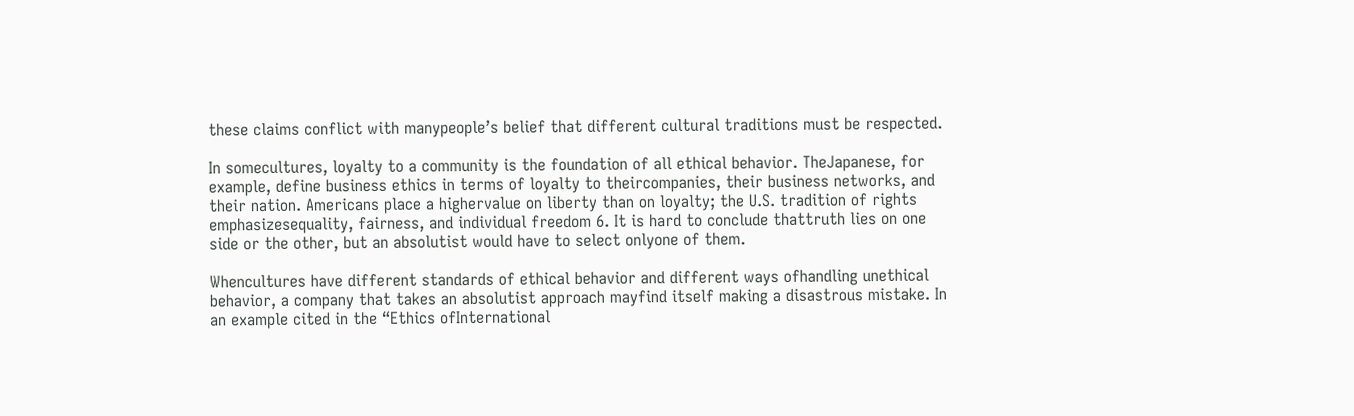these claims conflict with manypeople’s belief that different cultural traditions must be respected.

In somecultures, loyalty to a community is the foundation of all ethical behavior. TheJapanese, for example, define business ethics in terms of loyalty to theircompanies, their business networks, and their nation. Americans place a highervalue on liberty than on loyalty; the U.S. tradition of rights emphasizesequality, fairness, and individual freedom 6. It is hard to conclude thattruth lies on one side or the other, but an absolutist would have to select onlyone of them.

Whencultures have different standards of ethical behavior and different ways ofhandling unethical behavior, a company that takes an absolutist approach mayfind itself making a disastrous mistake. In an example cited in the “Ethics ofInternational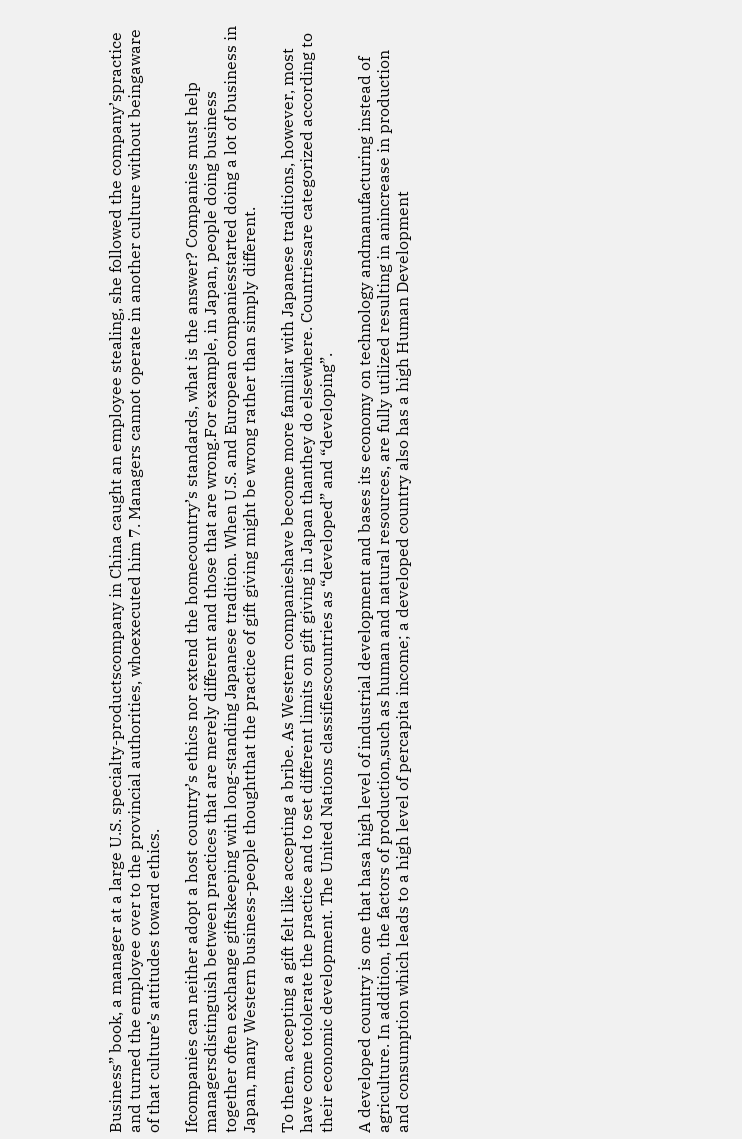Business” book, a manager at a large U.S. specialty-productscompany in China caught an employee stealing, she followed the company’spractice and turned the employee over to the provincial authorities, whoexecuted him 7. Managers cannot operate in another culture without beingaware of that culture’s attitudes toward ethics.

Ifcompanies can neither adopt a host country’s ethics nor extend the homecountry’s standards, what is the answer? Companies must help managersdistinguish between practices that are merely different and those that are wrong.For example, in Japan, people doing business together often exchange giftskeeping with long-standing Japanese tradition. When U.S. and European companiesstarted doing a lot of business in Japan, many Western business-people thoughtthat the practice of gift giving might be wrong rather than simply different.

To them, accepting a gift felt like accepting a bribe. As Western companieshave become more familiar with Japanese traditions, however, most have come totolerate the practice and to set different limits on gift giving in Japan thanthey do elsewhere. Countriesare categorized according to their economic development. The United Nations classifiescountries as “developed” and “developing”.

A developed country is one that hasa high level of industrial development and bases its economy on technology andmanufacturing instead of agriculture. In addition, the factors of production,such as human and natural resources, are fully utilized resulting in anincrease in production and consumption which leads to a high level of percapita income; a developed country also has a high Human Development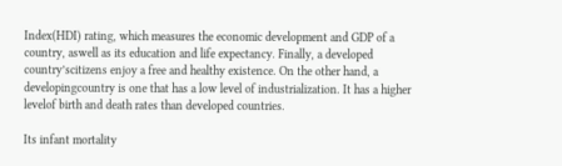Index(HDI) rating, which measures the economic development and GDP of a country, aswell as its education and life expectancy. Finally, a developed country’scitizens enjoy a free and healthy existence. On the other hand, a developingcountry is one that has a low level of industrialization. It has a higher levelof birth and death rates than developed countries.

Its infant mortality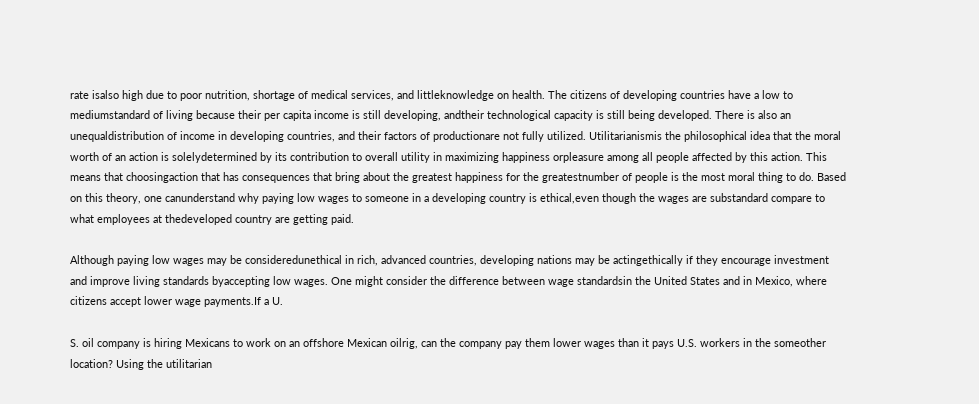rate isalso high due to poor nutrition, shortage of medical services, and littleknowledge on health. The citizens of developing countries have a low to mediumstandard of living because their per capita income is still developing, andtheir technological capacity is still being developed. There is also an unequaldistribution of income in developing countries, and their factors of productionare not fully utilized. Utilitarianismis the philosophical idea that the moral worth of an action is solelydetermined by its contribution to overall utility in maximizing happiness orpleasure among all people affected by this action. This means that choosingaction that has consequences that bring about the greatest happiness for the greatestnumber of people is the most moral thing to do. Based on this theory, one canunderstand why paying low wages to someone in a developing country is ethical,even though the wages are substandard compare to what employees at thedeveloped country are getting paid.

Although paying low wages may be consideredunethical in rich, advanced countries, developing nations may be actingethically if they encourage investment and improve living standards byaccepting low wages. One might consider the difference between wage standardsin the United States and in Mexico, where citizens accept lower wage payments.If a U.

S. oil company is hiring Mexicans to work on an offshore Mexican oilrig, can the company pay them lower wages than it pays U.S. workers in the someother location? Using the utilitarian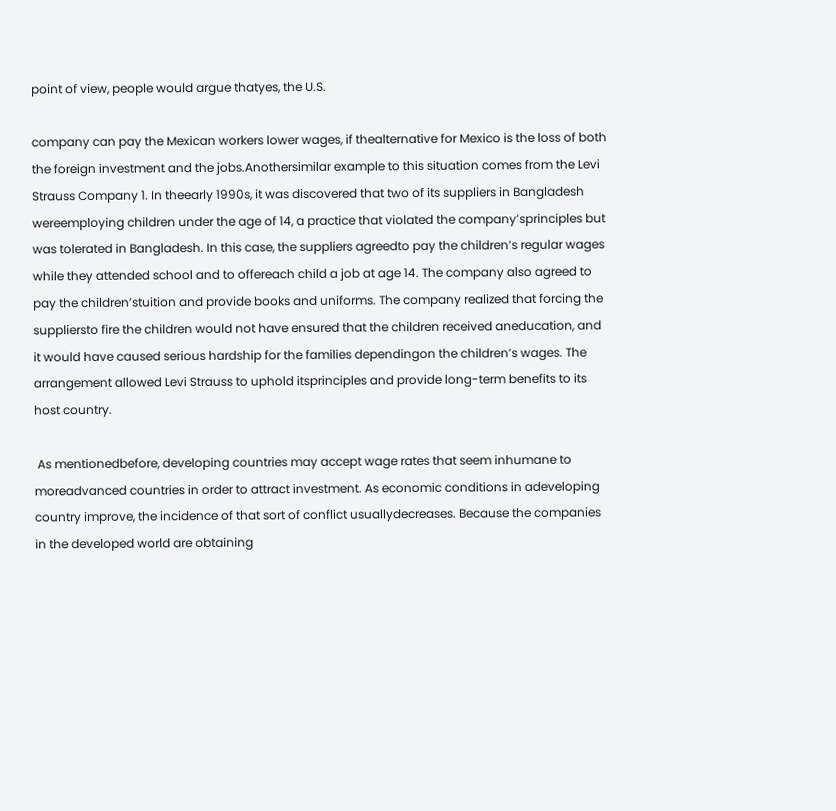point of view, people would argue thatyes, the U.S.

company can pay the Mexican workers lower wages, if thealternative for Mexico is the loss of both the foreign investment and the jobs.Anothersimilar example to this situation comes from the Levi Strauss Company 1. In theearly 1990s, it was discovered that two of its suppliers in Bangladesh wereemploying children under the age of 14, a practice that violated the company’sprinciples but was tolerated in Bangladesh. In this case, the suppliers agreedto pay the children’s regular wages while they attended school and to offereach child a job at age 14. The company also agreed to pay the children’stuition and provide books and uniforms. The company realized that forcing the suppliersto fire the children would not have ensured that the children received aneducation, and it would have caused serious hardship for the families dependingon the children’s wages. The arrangement allowed Levi Strauss to uphold itsprinciples and provide long-term benefits to its host country.

 As mentionedbefore, developing countries may accept wage rates that seem inhumane to moreadvanced countries in order to attract investment. As economic conditions in adeveloping country improve, the incidence of that sort of conflict usuallydecreases. Because the companies in the developed world are obtaining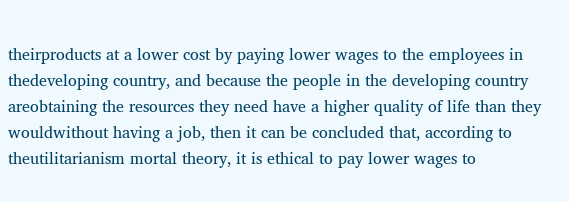theirproducts at a lower cost by paying lower wages to the employees in thedeveloping country, and because the people in the developing country areobtaining the resources they need have a higher quality of life than they wouldwithout having a job, then it can be concluded that, according to theutilitarianism mortal theory, it is ethical to pay lower wages to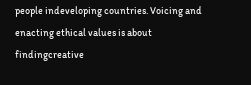people indeveloping countries. Voicing and enacting ethical values is about findingcreative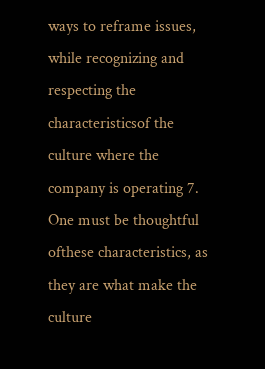ways to reframe issues, while recognizing and respecting the characteristicsof the culture where the company is operating 7. One must be thoughtful ofthese characteristics, as they are what make the culture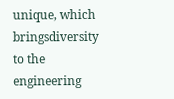unique, which bringsdiversity to the engineering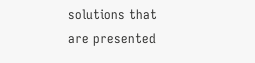solutions that are presented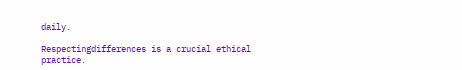daily.

Respectingdifferences is a crucial ethical practice.